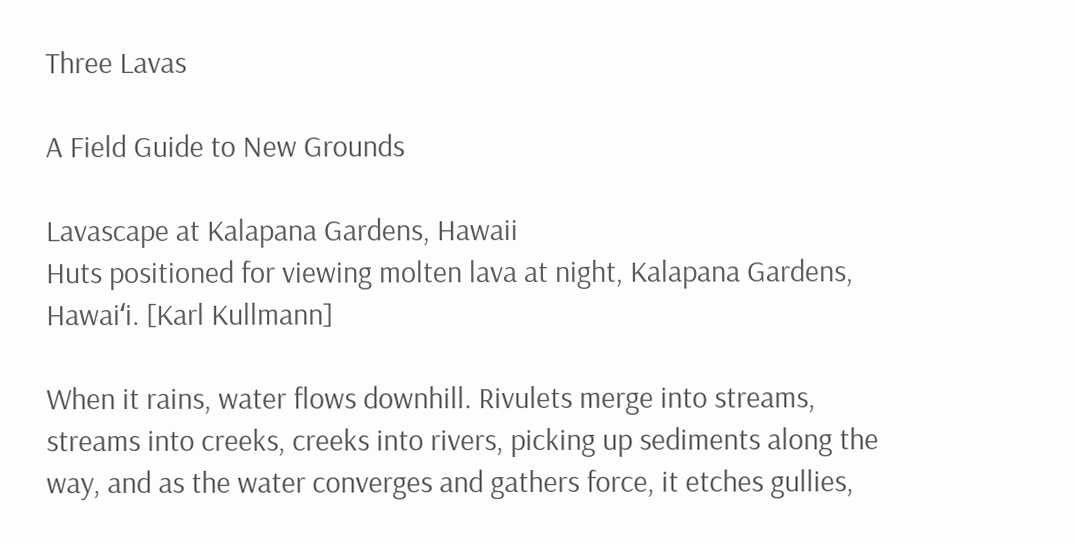Three Lavas

A Field Guide to New Grounds

Lavascape at Kalapana Gardens, Hawaii
Huts positioned for viewing molten lava at night, Kalapana Gardens, Hawaiʻi. [Karl Kullmann]

When it rains, water flows downhill. Rivulets merge into streams, streams into creeks, creeks into rivers, picking up sediments along the way, and as the water converges and gathers force, it etches gullies,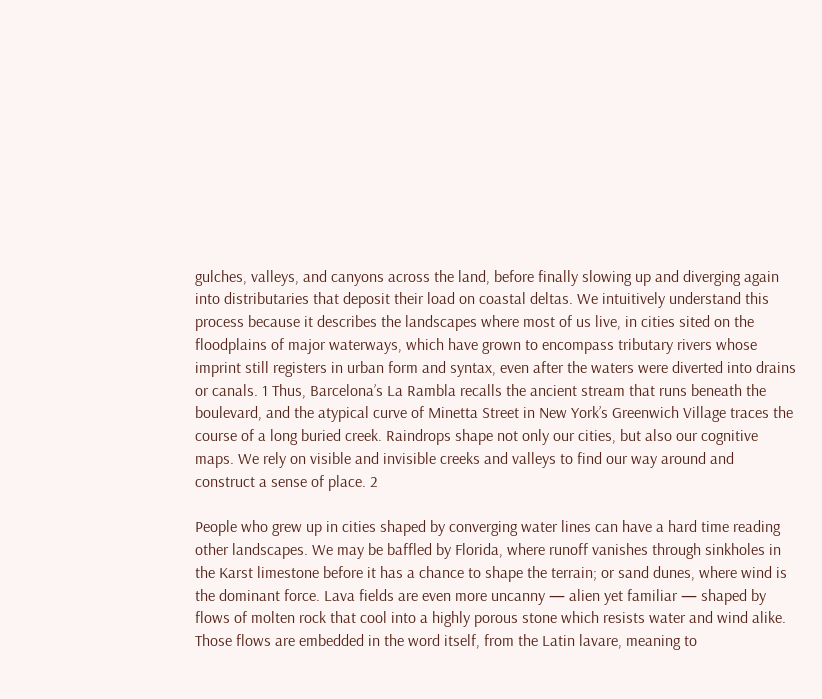gulches, valleys, and canyons across the land, before finally slowing up and diverging again into distributaries that deposit their load on coastal deltas. We intuitively understand this process because it describes the landscapes where most of us live, in cities sited on the floodplains of major waterways, which have grown to encompass tributary rivers whose imprint still registers in urban form and syntax, even after the waters were diverted into drains or canals. 1 Thus, Barcelona’s La Rambla recalls the ancient stream that runs beneath the boulevard, and the atypical curve of Minetta Street in New York’s Greenwich Village traces the course of a long buried creek. Raindrops shape not only our cities, but also our cognitive maps. We rely on visible and invisible creeks and valleys to find our way around and construct a sense of place. 2

People who grew up in cities shaped by converging water lines can have a hard time reading other landscapes. We may be baffled by Florida, where runoff vanishes through sinkholes in the Karst limestone before it has a chance to shape the terrain; or sand dunes, where wind is the dominant force. Lava fields are even more uncanny — alien yet familiar — shaped by flows of molten rock that cool into a highly porous stone which resists water and wind alike. Those flows are embedded in the word itself, from the Latin lavare, meaning to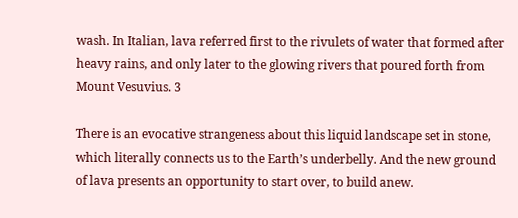wash. In Italian, lava referred first to the rivulets of water that formed after heavy rains, and only later to the glowing rivers that poured forth from Mount Vesuvius. 3

There is an evocative strangeness about this liquid landscape set in stone, which literally connects us to the Earth’s underbelly. And the new ground of lava presents an opportunity to start over, to build anew.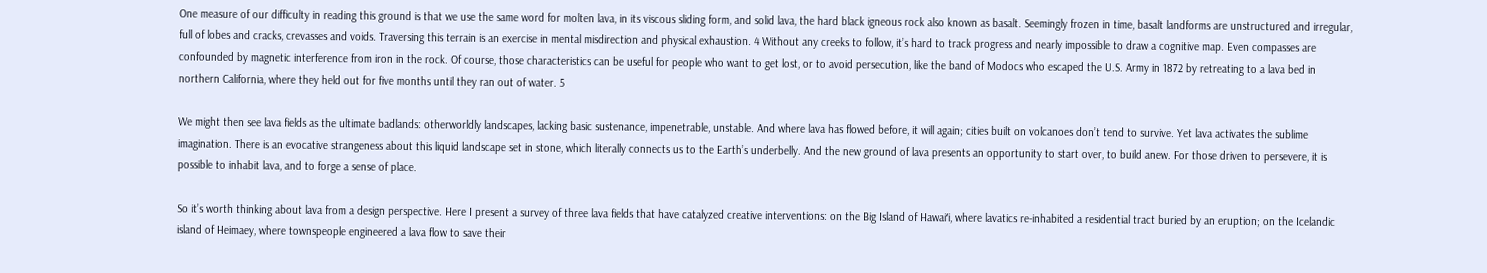One measure of our difficulty in reading this ground is that we use the same word for molten lava, in its viscous sliding form, and solid lava, the hard black igneous rock also known as basalt. Seemingly frozen in time, basalt landforms are unstructured and irregular, full of lobes and cracks, crevasses and voids. Traversing this terrain is an exercise in mental misdirection and physical exhaustion. 4 Without any creeks to follow, it’s hard to track progress and nearly impossible to draw a cognitive map. Even compasses are confounded by magnetic interference from iron in the rock. Of course, those characteristics can be useful for people who want to get lost, or to avoid persecution, like the band of Modocs who escaped the U.S. Army in 1872 by retreating to a lava bed in northern California, where they held out for five months until they ran out of water. 5

We might then see lava fields as the ultimate badlands: otherworldly landscapes, lacking basic sustenance, impenetrable, unstable. And where lava has flowed before, it will again; cities built on volcanoes don’t tend to survive. Yet lava activates the sublime imagination. There is an evocative strangeness about this liquid landscape set in stone, which literally connects us to the Earth’s underbelly. And the new ground of lava presents an opportunity to start over, to build anew. For those driven to persevere, it is possible to inhabit lava, and to forge a sense of place.

So it’s worth thinking about lava from a design perspective. Here I present a survey of three lava fields that have catalyzed creative interventions: on the Big Island of Hawaiʻi, where lavatics re-inhabited a residential tract buried by an eruption; on the Icelandic island of Heimaey, where townspeople engineered a lava flow to save their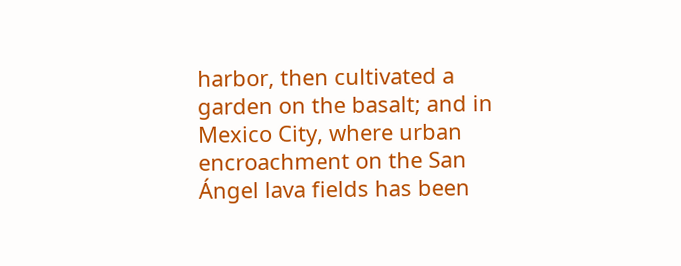harbor, then cultivated a garden on the basalt; and in Mexico City, where urban encroachment on the San Ángel lava fields has been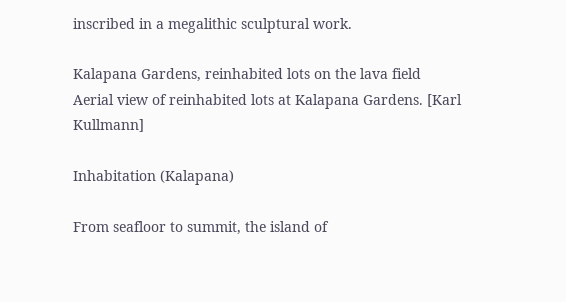inscribed in a megalithic sculptural work.

Kalapana Gardens, reinhabited lots on the lava field
Aerial view of reinhabited lots at Kalapana Gardens. [Karl Kullmann]

Inhabitation (Kalapana)

From seafloor to summit, the island of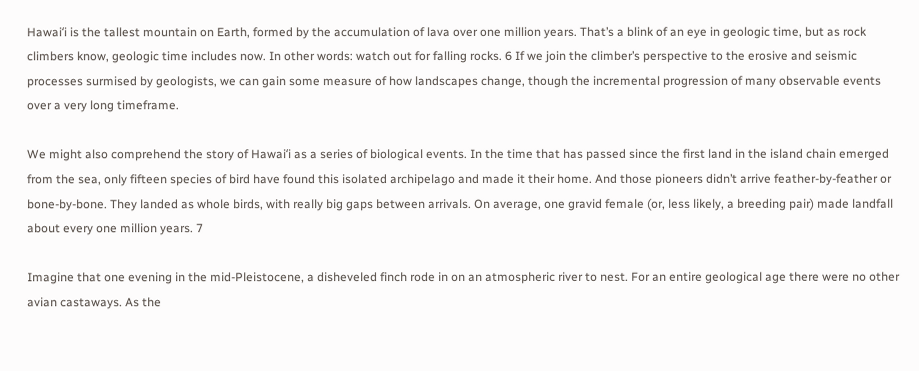Hawaiʻi is the tallest mountain on Earth, formed by the accumulation of lava over one million years. That’s a blink of an eye in geologic time, but as rock climbers know, geologic time includes now. In other words: watch out for falling rocks. 6 If we join the climber’s perspective to the erosive and seismic processes surmised by geologists, we can gain some measure of how landscapes change, though the incremental progression of many observable events over a very long timeframe.

We might also comprehend the story of Hawaiʻi as a series of biological events. In the time that has passed since the first land in the island chain emerged from the sea, only fifteen species of bird have found this isolated archipelago and made it their home. And those pioneers didn’t arrive feather-by-feather or bone-by-bone. They landed as whole birds, with really big gaps between arrivals. On average, one gravid female (or, less likely, a breeding pair) made landfall about every one million years. 7

Imagine that one evening in the mid-Pleistocene, a disheveled finch rode in on an atmospheric river to nest. For an entire geological age there were no other avian castaways. As the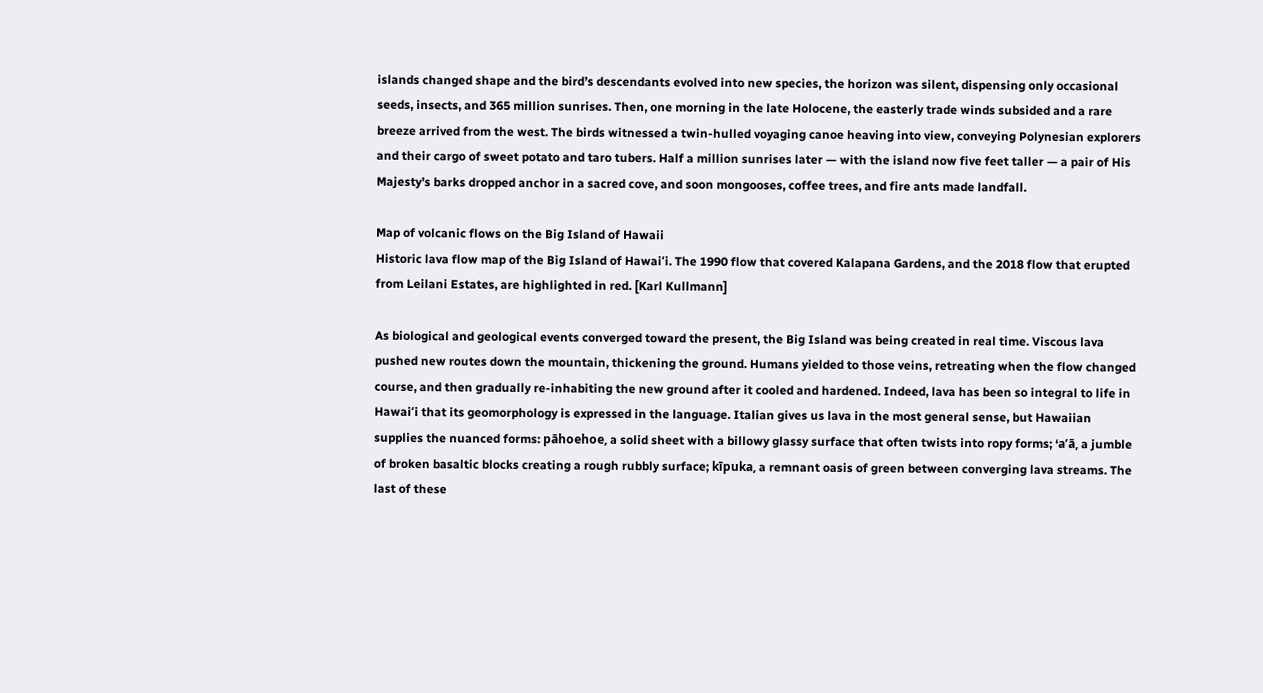islands changed shape and the bird’s descendants evolved into new species, the horizon was silent, dispensing only occasional seeds, insects, and 365 million sunrises. Then, one morning in the late Holocene, the easterly trade winds subsided and a rare breeze arrived from the west. The birds witnessed a twin-hulled voyaging canoe heaving into view, conveying Polynesian explorers and their cargo of sweet potato and taro tubers. Half a million sunrises later — with the island now five feet taller — a pair of His Majesty’s barks dropped anchor in a sacred cove, and soon mongooses, coffee trees, and fire ants made landfall.

Map of volcanic flows on the Big Island of Hawaii
Historic lava flow map of the Big Island of Hawaiʻi. The 1990 flow that covered Kalapana Gardens, and the 2018 flow that erupted from Leilani Estates, are highlighted in red. [Karl Kullmann]

As biological and geological events converged toward the present, the Big Island was being created in real time. Viscous lava pushed new routes down the mountain, thickening the ground. Humans yielded to those veins, retreating when the flow changed course, and then gradually re-inhabiting the new ground after it cooled and hardened. Indeed, lava has been so integral to life in Hawaiʻi that its geomorphology is expressed in the language. Italian gives us lava in the most general sense, but Hawaiian supplies the nuanced forms: pāhoehoe, a solid sheet with a billowy glassy surface that often twists into ropy forms; ‘a’ā, a jumble of broken basaltic blocks creating a rough rubbly surface; kīpuka, a remnant oasis of green between converging lava streams. The last of these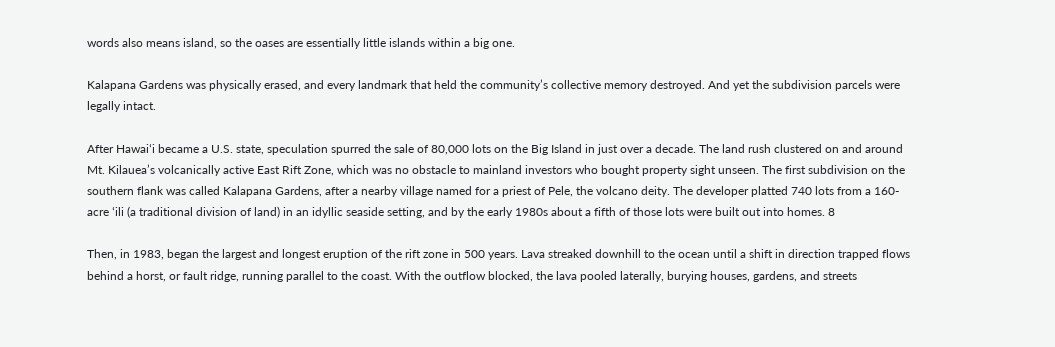words also means island, so the oases are essentially little islands within a big one.

Kalapana Gardens was physically erased, and every landmark that held the community’s collective memory destroyed. And yet the subdivision parcels were legally intact.

After Hawaiʻi became a U.S. state, speculation spurred the sale of 80,000 lots on the Big Island in just over a decade. The land rush clustered on and around Mt. Kilauea’s volcanically active East Rift Zone, which was no obstacle to mainland investors who bought property sight unseen. The first subdivision on the southern flank was called Kalapana Gardens, after a nearby village named for a priest of Pele, the volcano deity. The developer platted 740 lots from a 160-acre ʻili (a traditional division of land) in an idyllic seaside setting, and by the early 1980s about a fifth of those lots were built out into homes. 8

Then, in 1983, began the largest and longest eruption of the rift zone in 500 years. Lava streaked downhill to the ocean until a shift in direction trapped flows behind a horst, or fault ridge, running parallel to the coast. With the outflow blocked, the lava pooled laterally, burying houses, gardens, and streets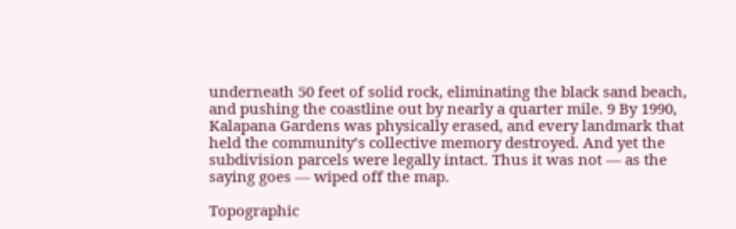underneath 50 feet of solid rock, eliminating the black sand beach, and pushing the coastline out by nearly a quarter mile. 9 By 1990, Kalapana Gardens was physically erased, and every landmark that held the community’s collective memory destroyed. And yet the subdivision parcels were legally intact. Thus it was not — as the saying goes — wiped off the map.

Topographic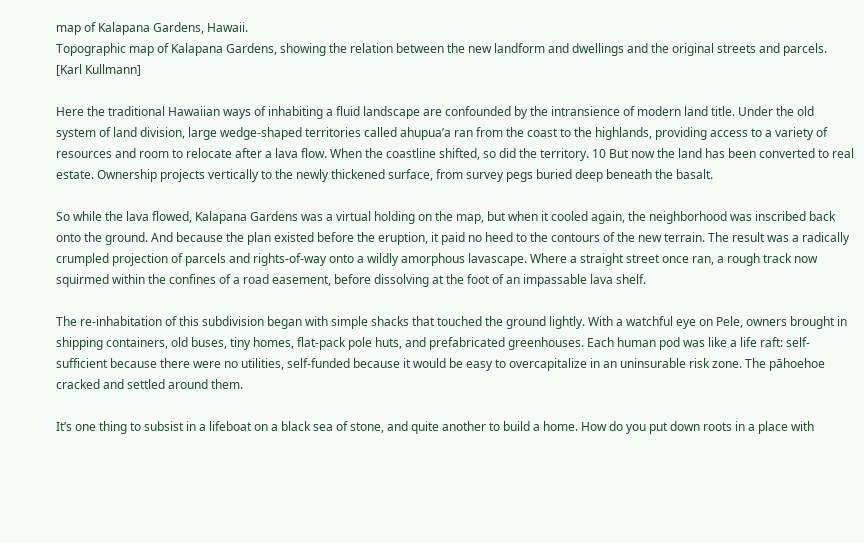map of Kalapana Gardens, Hawaii.
Topographic map of Kalapana Gardens, showing the relation between the new landform and dwellings and the original streets and parcels. [Karl Kullmann]

Here the traditional Hawaiian ways of inhabiting a fluid landscape are confounded by the intransience of modern land title. Under the old system of land division, large wedge-shaped territories called ahupua’a ran from the coast to the highlands, providing access to a variety of resources and room to relocate after a lava flow. When the coastline shifted, so did the territory. 10 But now the land has been converted to real estate. Ownership projects vertically to the newly thickened surface, from survey pegs buried deep beneath the basalt.

So while the lava flowed, Kalapana Gardens was a virtual holding on the map, but when it cooled again, the neighborhood was inscribed back onto the ground. And because the plan existed before the eruption, it paid no heed to the contours of the new terrain. The result was a radically crumpled projection of parcels and rights-of-way onto a wildly amorphous lavascape. Where a straight street once ran, a rough track now squirmed within the confines of a road easement, before dissolving at the foot of an impassable lava shelf.

The re-inhabitation of this subdivision began with simple shacks that touched the ground lightly. With a watchful eye on Pele, owners brought in shipping containers, old buses, tiny homes, flat-pack pole huts, and prefabricated greenhouses. Each human pod was like a life raft: self-sufficient because there were no utilities, self-funded because it would be easy to overcapitalize in an uninsurable risk zone. The pāhoehoe cracked and settled around them.

It’s one thing to subsist in a lifeboat on a black sea of stone, and quite another to build a home. How do you put down roots in a place with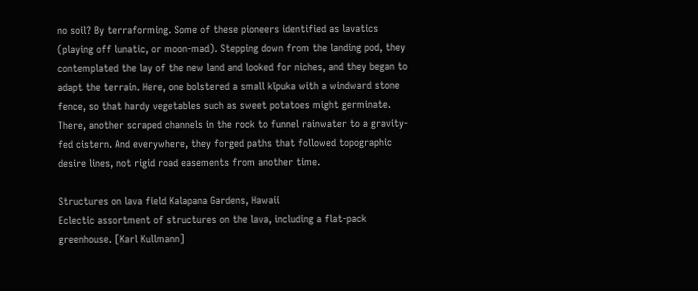no soil? By terraforming. Some of these pioneers identified as lavatics (playing off lunatic, or moon-mad). Stepping down from the landing pod, they contemplated the lay of the new land and looked for niches, and they began to adapt the terrain. Here, one bolstered a small kīpuka with a windward stone fence, so that hardy vegetables such as sweet potatoes might germinate. There, another scraped channels in the rock to funnel rainwater to a gravity-fed cistern. And everywhere, they forged paths that followed topographic desire lines, not rigid road easements from another time.

Structures on lava field Kalapana Gardens, Hawaii
Eclectic assortment of structures on the lava, including a flat-pack greenhouse. [Karl Kullmann]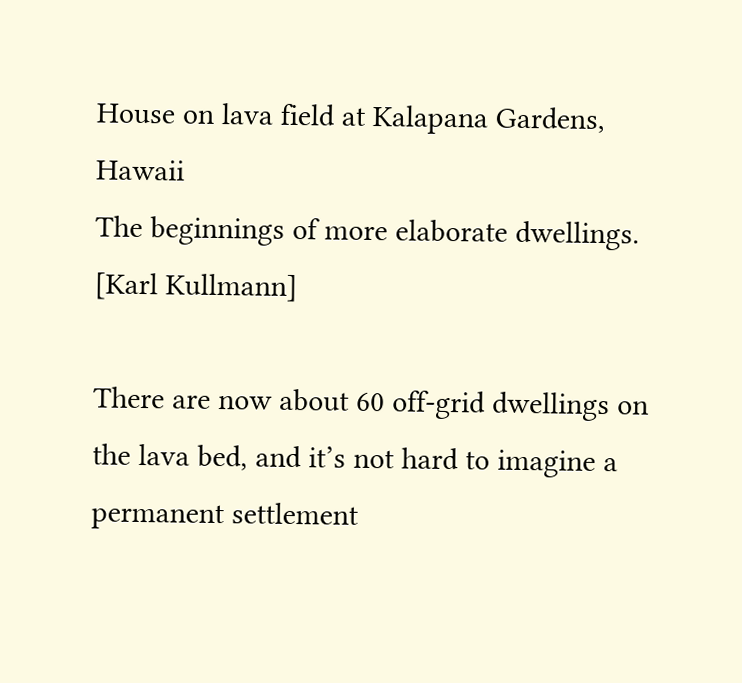House on lava field at Kalapana Gardens, Hawaii
The beginnings of more elaborate dwellings. [Karl Kullmann]

There are now about 60 off-grid dwellings on the lava bed, and it’s not hard to imagine a permanent settlement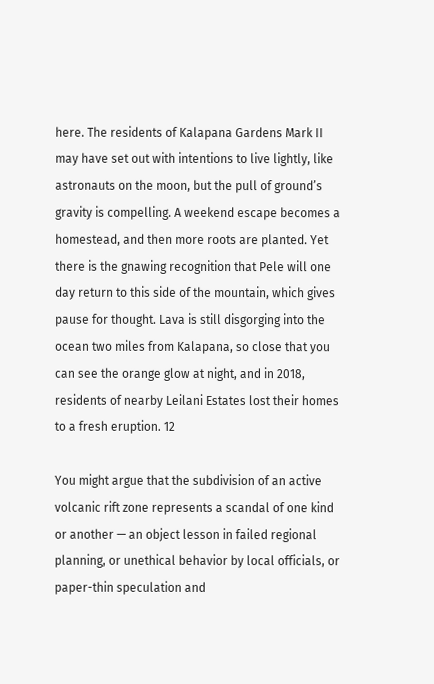here. The residents of Kalapana Gardens Mark II may have set out with intentions to live lightly, like astronauts on the moon, but the pull of ground’s gravity is compelling. A weekend escape becomes a homestead, and then more roots are planted. Yet there is the gnawing recognition that Pele will one day return to this side of the mountain, which gives pause for thought. Lava is still disgorging into the ocean two miles from Kalapana, so close that you can see the orange glow at night, and in 2018, residents of nearby Leilani Estates lost their homes to a fresh eruption. 12

You might argue that the subdivision of an active volcanic rift zone represents a scandal of one kind or another — an object lesson in failed regional planning, or unethical behavior by local officials, or paper-thin speculation and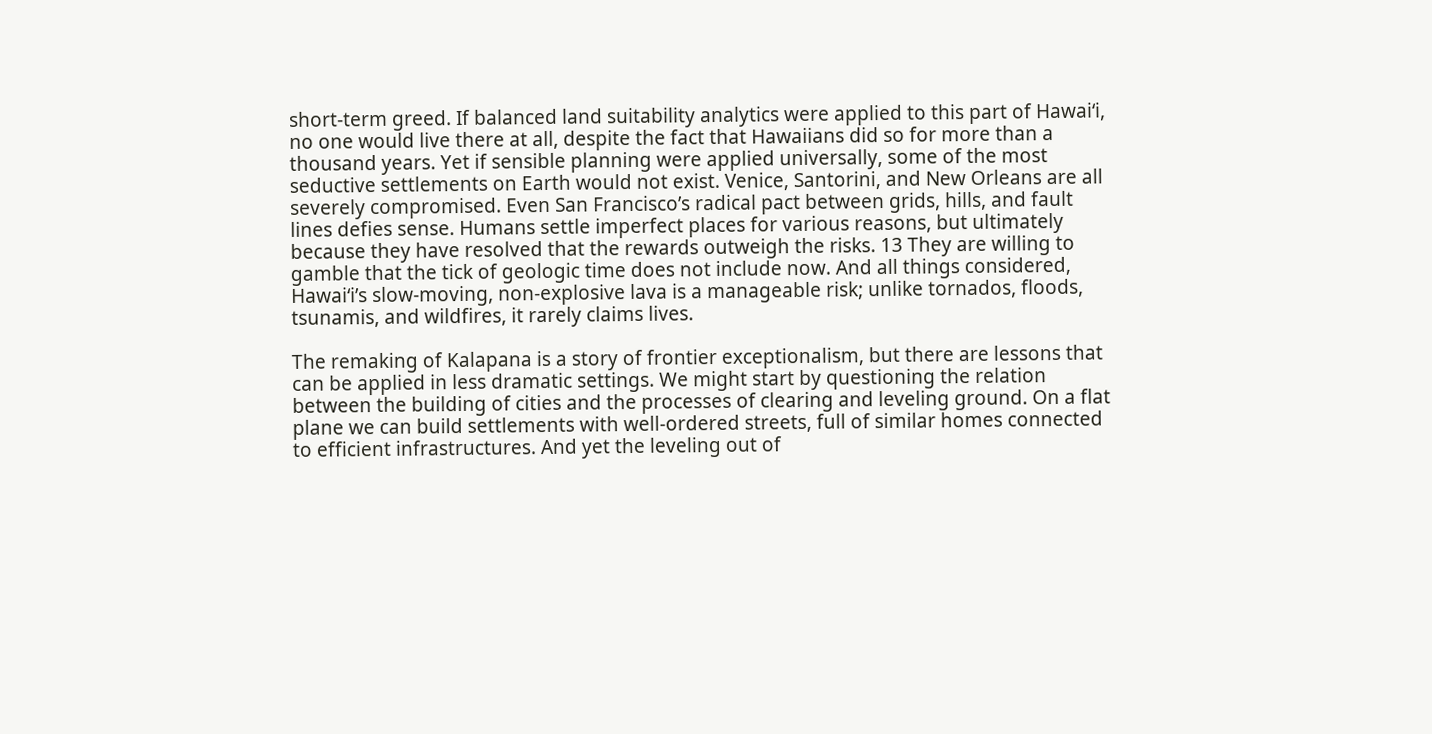short-term greed. If balanced land suitability analytics were applied to this part of Hawaiʻi, no one would live there at all, despite the fact that Hawaiians did so for more than a thousand years. Yet if sensible planning were applied universally, some of the most seductive settlements on Earth would not exist. Venice, Santorini, and New Orleans are all severely compromised. Even San Francisco’s radical pact between grids, hills, and fault lines defies sense. Humans settle imperfect places for various reasons, but ultimately because they have resolved that the rewards outweigh the risks. 13 They are willing to gamble that the tick of geologic time does not include now. And all things considered, Hawaiʻi’s slow-moving, non-explosive lava is a manageable risk; unlike tornados, floods, tsunamis, and wildfires, it rarely claims lives.

The remaking of Kalapana is a story of frontier exceptionalism, but there are lessons that can be applied in less dramatic settings. We might start by questioning the relation between the building of cities and the processes of clearing and leveling ground. On a flat plane we can build settlements with well-ordered streets, full of similar homes connected to efficient infrastructures. And yet the leveling out of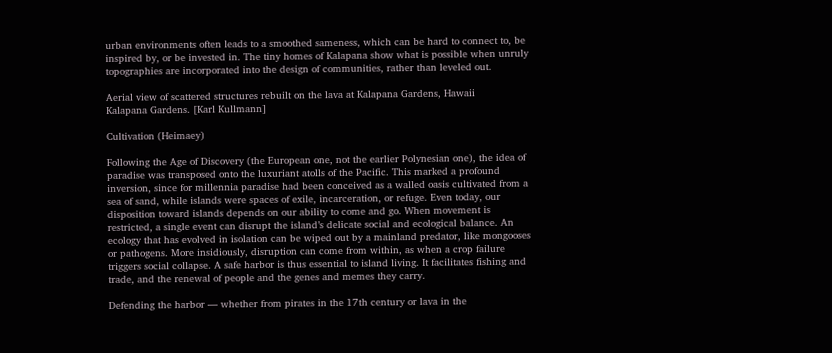urban environments often leads to a smoothed sameness, which can be hard to connect to, be inspired by, or be invested in. The tiny homes of Kalapana show what is possible when unruly topographies are incorporated into the design of communities, rather than leveled out.

Aerial view of scattered structures rebuilt on the lava at Kalapana Gardens, Hawaii
Kalapana Gardens. [Karl Kullmann]

Cultivation (Heimaey)

Following the Age of Discovery (the European one, not the earlier Polynesian one), the idea of paradise was transposed onto the luxuriant atolls of the Pacific. This marked a profound inversion, since for millennia paradise had been conceived as a walled oasis cultivated from a sea of sand, while islands were spaces of exile, incarceration, or refuge. Even today, our disposition toward islands depends on our ability to come and go. When movement is restricted, a single event can disrupt the island’s delicate social and ecological balance. An ecology that has evolved in isolation can be wiped out by a mainland predator, like mongooses or pathogens. More insidiously, disruption can come from within, as when a crop failure triggers social collapse. A safe harbor is thus essential to island living. It facilitates fishing and trade, and the renewal of people and the genes and memes they carry.

Defending the harbor — whether from pirates in the 17th century or lava in the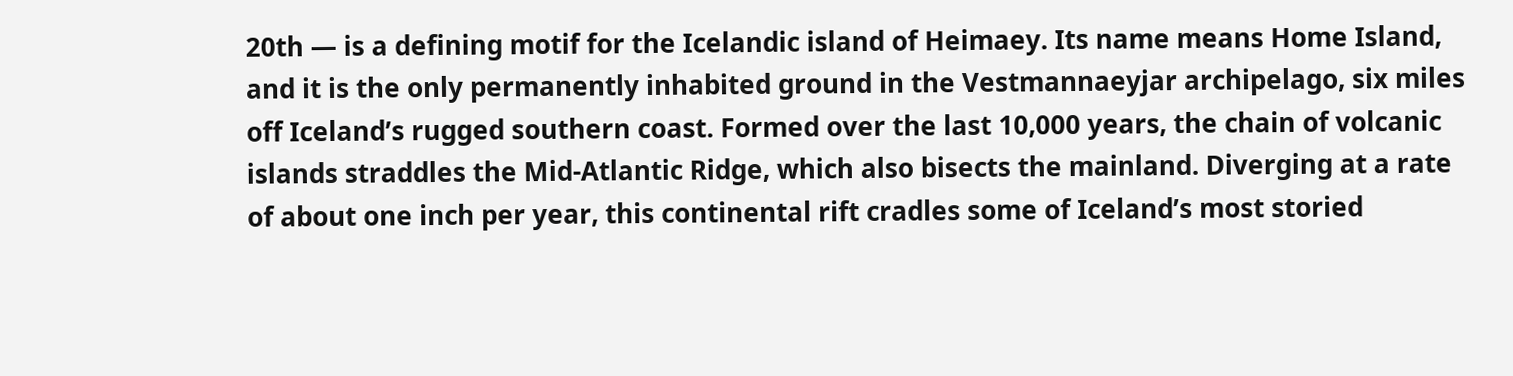20th — is a defining motif for the Icelandic island of Heimaey. Its name means Home Island, and it is the only permanently inhabited ground in the Vestmannaeyjar archipelago, six miles off Iceland’s rugged southern coast. Formed over the last 10,000 years, the chain of volcanic islands straddles the Mid-Atlantic Ridge, which also bisects the mainland. Diverging at a rate of about one inch per year, this continental rift cradles some of Iceland’s most storied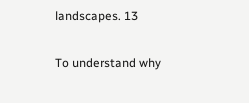landscapes. 13

To understand why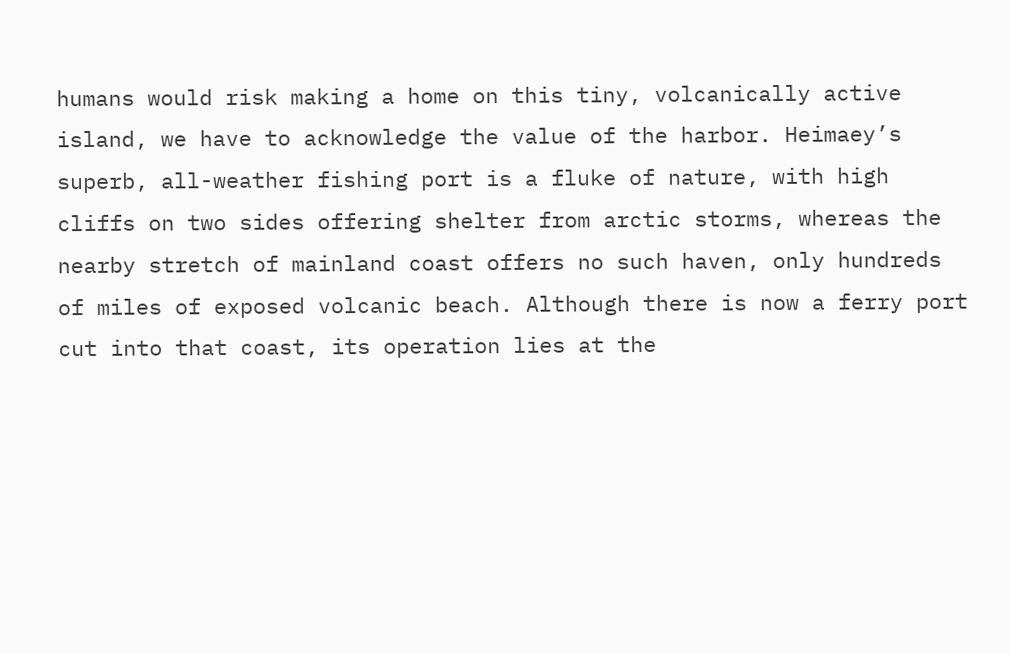humans would risk making a home on this tiny, volcanically active island, we have to acknowledge the value of the harbor. Heimaey’s superb, all-weather fishing port is a fluke of nature, with high cliffs on two sides offering shelter from arctic storms, whereas the nearby stretch of mainland coast offers no such haven, only hundreds of miles of exposed volcanic beach. Although there is now a ferry port cut into that coast, its operation lies at the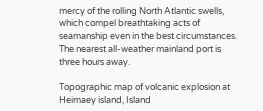mercy of the rolling North Atlantic swells, which compel breathtaking acts of seamanship even in the best circumstances. The nearest all-weather mainland port is three hours away.

Topographic map of volcanic explosion at Heimaey island, Island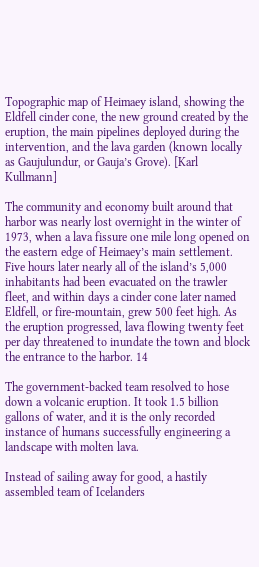Topographic map of Heimaey island, showing the Eldfell cinder cone, the new ground created by the eruption, the main pipelines deployed during the intervention, and the lava garden (known locally as Gaujulundur, or Gauja’s Grove). [Karl Kullmann]

The community and economy built around that harbor was nearly lost overnight in the winter of 1973, when a lava fissure one mile long opened on the eastern edge of Heimaey’s main settlement. Five hours later nearly all of the island’s 5,000 inhabitants had been evacuated on the trawler fleet, and within days a cinder cone later named Eldfell, or fire-mountain, grew 500 feet high. As the eruption progressed, lava flowing twenty feet per day threatened to inundate the town and block the entrance to the harbor. 14

The government-backed team resolved to hose down a volcanic eruption. It took 1.5 billion gallons of water, and it is the only recorded instance of humans successfully engineering a landscape with molten lava.

Instead of sailing away for good, a hastily assembled team of Icelanders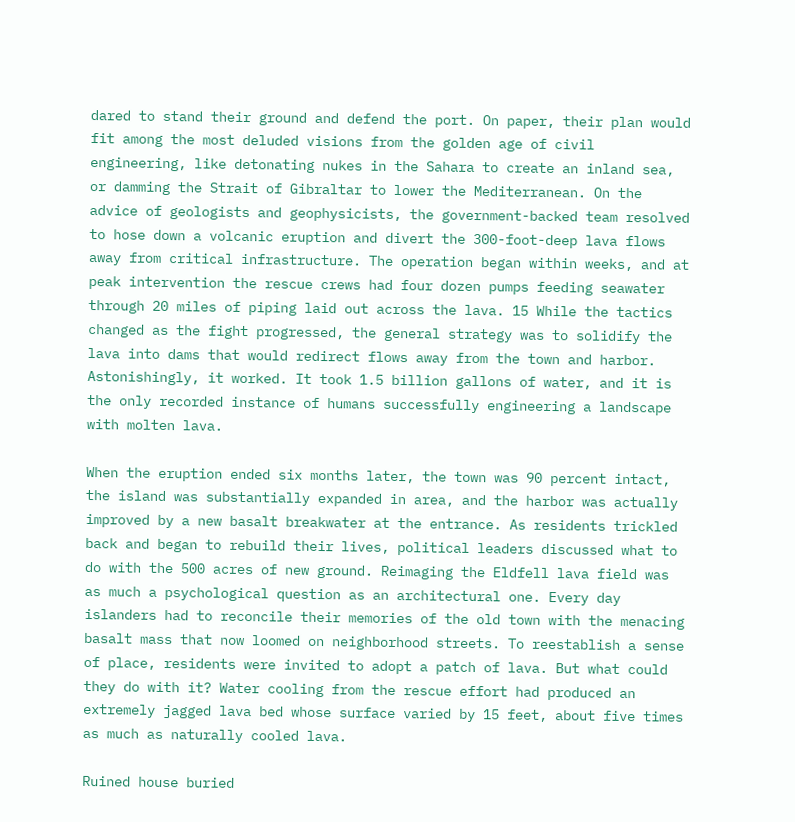dared to stand their ground and defend the port. On paper, their plan would fit among the most deluded visions from the golden age of civil engineering, like detonating nukes in the Sahara to create an inland sea, or damming the Strait of Gibraltar to lower the Mediterranean. On the advice of geologists and geophysicists, the government-backed team resolved to hose down a volcanic eruption and divert the 300-foot-deep lava flows away from critical infrastructure. The operation began within weeks, and at peak intervention the rescue crews had four dozen pumps feeding seawater through 20 miles of piping laid out across the lava. 15 While the tactics changed as the fight progressed, the general strategy was to solidify the lava into dams that would redirect flows away from the town and harbor. Astonishingly, it worked. It took 1.5 billion gallons of water, and it is the only recorded instance of humans successfully engineering a landscape with molten lava.

When the eruption ended six months later, the town was 90 percent intact, the island was substantially expanded in area, and the harbor was actually improved by a new basalt breakwater at the entrance. As residents trickled back and began to rebuild their lives, political leaders discussed what to do with the 500 acres of new ground. Reimaging the Eldfell lava field was as much a psychological question as an architectural one. Every day islanders had to reconcile their memories of the old town with the menacing basalt mass that now loomed on neighborhood streets. To reestablish a sense of place, residents were invited to adopt a patch of lava. But what could they do with it? Water cooling from the rescue effort had produced an extremely jagged lava bed whose surface varied by 15 feet, about five times as much as naturally cooled lava.

Ruined house buried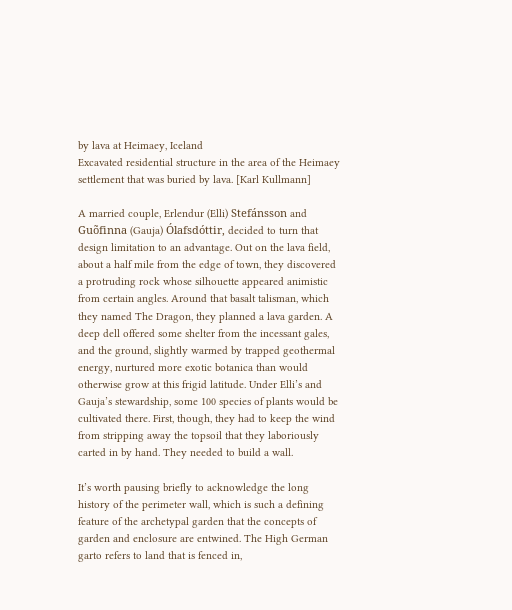by lava at Heimaey, Iceland
Excavated residential structure in the area of the Heimaey settlement that was buried by lava. [Karl Kullmann]

A married couple, Erlendur (Elli) Stefánsson and Guõfinna (Gauja) Ólafsdóttir, decided to turn that design limitation to an advantage. Out on the lava field, about a half mile from the edge of town, they discovered a protruding rock whose silhouette appeared animistic from certain angles. Around that basalt talisman, which they named The Dragon, they planned a lava garden. A deep dell offered some shelter from the incessant gales, and the ground, slightly warmed by trapped geothermal energy, nurtured more exotic botanica than would otherwise grow at this frigid latitude. Under Elli’s and Gauja’s stewardship, some 100 species of plants would be cultivated there. First, though, they had to keep the wind from stripping away the topsoil that they laboriously carted in by hand. They needed to build a wall.

It’s worth pausing briefly to acknowledge the long history of the perimeter wall, which is such a defining feature of the archetypal garden that the concepts of garden and enclosure are entwined. The High German garto refers to land that is fenced in,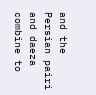and the Persian pairi and daeza combine to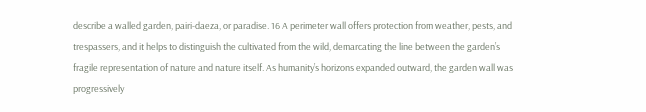describe a walled garden, pairi-daeza, or paradise. 16 A perimeter wall offers protection from weather, pests, and trespassers, and it helps to distinguish the cultivated from the wild, demarcating the line between the garden’s fragile representation of nature and nature itself. As humanity’s horizons expanded outward, the garden wall was progressively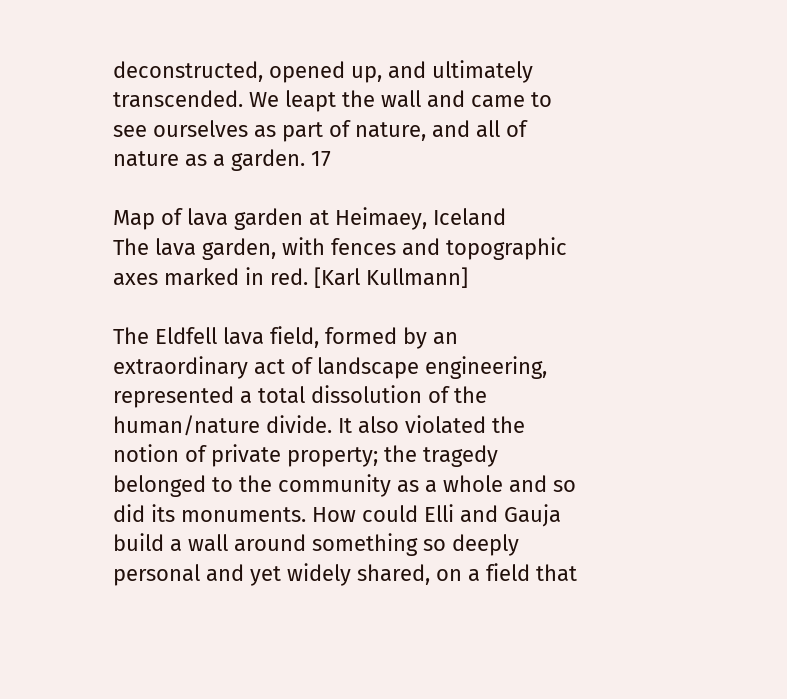deconstructed, opened up, and ultimately transcended. We leapt the wall and came to see ourselves as part of nature, and all of nature as a garden. 17

Map of lava garden at Heimaey, Iceland
The lava garden, with fences and topographic axes marked in red. [Karl Kullmann]

The Eldfell lava field, formed by an extraordinary act of landscape engineering, represented a total dissolution of the human/nature divide. It also violated the notion of private property; the tragedy belonged to the community as a whole and so did its monuments. How could Elli and Gauja build a wall around something so deeply personal and yet widely shared, on a field that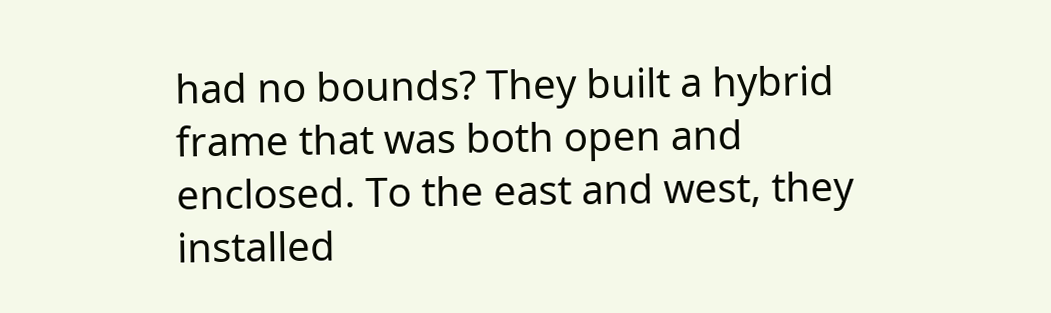had no bounds? They built a hybrid frame that was both open and enclosed. To the east and west, they installed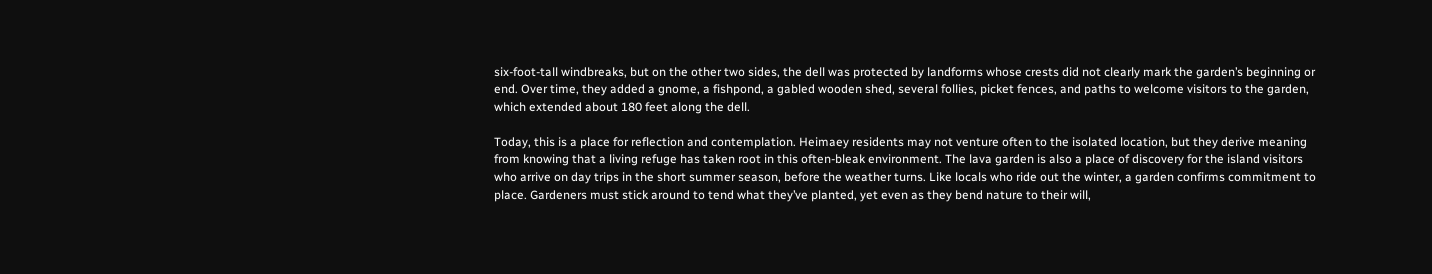six-foot-tall windbreaks, but on the other two sides, the dell was protected by landforms whose crests did not clearly mark the garden’s beginning or end. Over time, they added a gnome, a fishpond, a gabled wooden shed, several follies, picket fences, and paths to welcome visitors to the garden, which extended about 180 feet along the dell.

Today, this is a place for reflection and contemplation. Heimaey residents may not venture often to the isolated location, but they derive meaning from knowing that a living refuge has taken root in this often-bleak environment. The lava garden is also a place of discovery for the island visitors who arrive on day trips in the short summer season, before the weather turns. Like locals who ride out the winter, a garden confirms commitment to place. Gardeners must stick around to tend what they’ve planted, yet even as they bend nature to their will,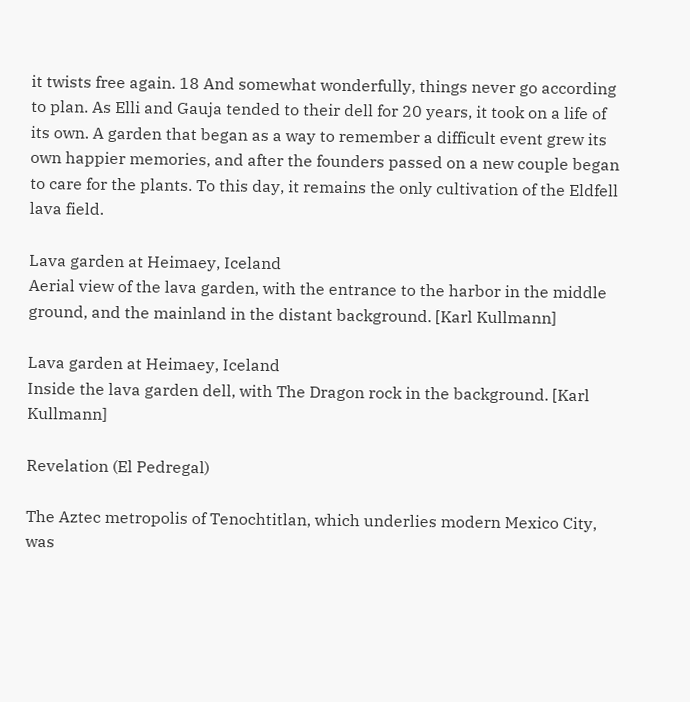it twists free again. 18 And somewhat wonderfully, things never go according to plan. As Elli and Gauja tended to their dell for 20 years, it took on a life of its own. A garden that began as a way to remember a difficult event grew its own happier memories, and after the founders passed on a new couple began to care for the plants. To this day, it remains the only cultivation of the Eldfell lava field.

Lava garden at Heimaey, Iceland
Aerial view of the lava garden, with the entrance to the harbor in the middle ground, and the mainland in the distant background. [Karl Kullmann]

Lava garden at Heimaey, Iceland
Inside the lava garden dell, with The Dragon rock in the background. [Karl Kullmann]

Revelation (El Pedregal)

The Aztec metropolis of Tenochtitlan, which underlies modern Mexico City, was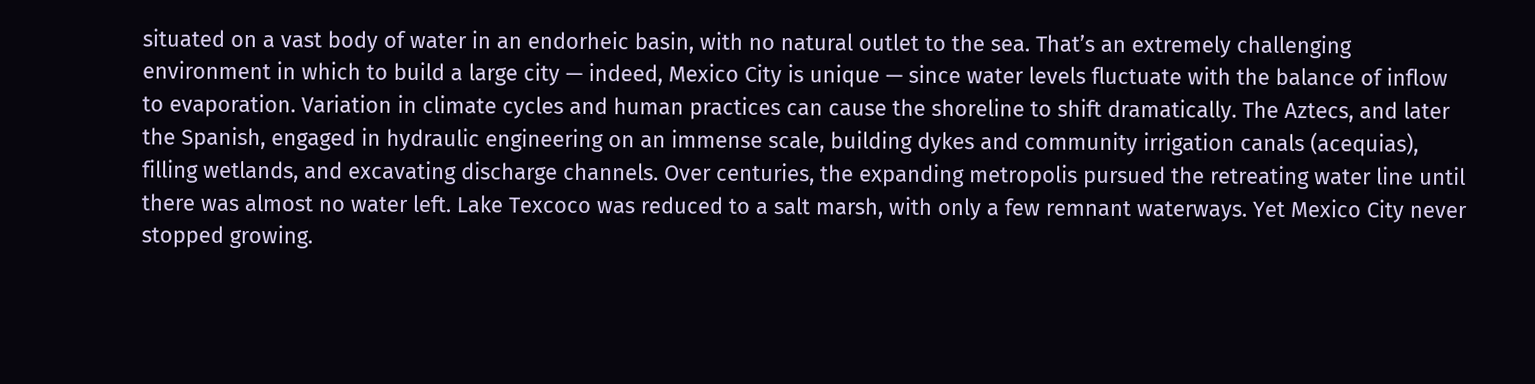situated on a vast body of water in an endorheic basin, with no natural outlet to the sea. That’s an extremely challenging environment in which to build a large city — indeed, Mexico City is unique — since water levels fluctuate with the balance of inflow to evaporation. Variation in climate cycles and human practices can cause the shoreline to shift dramatically. The Aztecs, and later the Spanish, engaged in hydraulic engineering on an immense scale, building dykes and community irrigation canals (acequias), filling wetlands, and excavating discharge channels. Over centuries, the expanding metropolis pursued the retreating water line until there was almost no water left. Lake Texcoco was reduced to a salt marsh, with only a few remnant waterways. Yet Mexico City never stopped growing.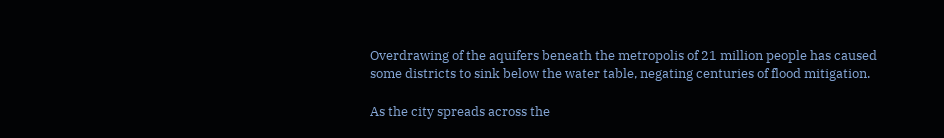Overdrawing of the aquifers beneath the metropolis of 21 million people has caused some districts to sink below the water table, negating centuries of flood mitigation.

As the city spreads across the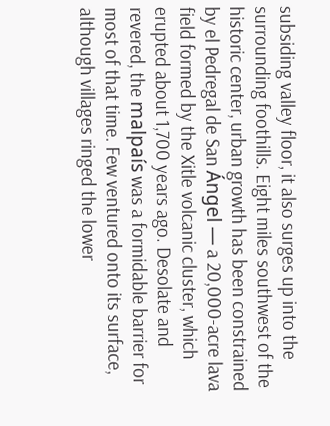subsiding valley floor, it also surges up into the surrounding foothills. Eight miles southwest of the historic center, urban growth has been constrained by el Pedregal de San Ángel — a 20,000-acre lava field formed by the Xitle volcanic cluster, which erupted about 1,700 years ago. Desolate and revered, the malpaís was a formidable barrier for most of that time. Few ventured onto its surface, although villages ringed the lower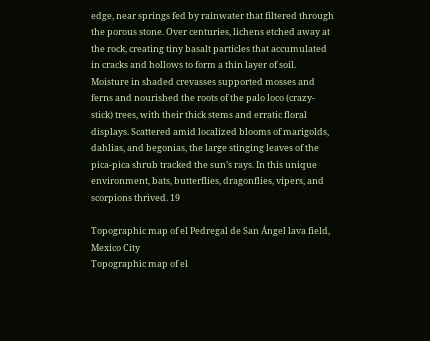edge, near springs fed by rainwater that filtered through the porous stone. Over centuries, lichens etched away at the rock, creating tiny basalt particles that accumulated in cracks and hollows to form a thin layer of soil. Moisture in shaded crevasses supported mosses and ferns and nourished the roots of the palo loco (crazy-stick) trees, with their thick stems and erratic floral displays. Scattered amid localized blooms of marigolds, dahlias, and begonias, the large stinging leaves of the pica-pica shrub tracked the sun’s rays. In this unique environment, bats, butterflies, dragonflies, vipers, and scorpions thrived. 19

Topographic map of el Pedregal de San Ángel lava field, Mexico City
Topographic map of el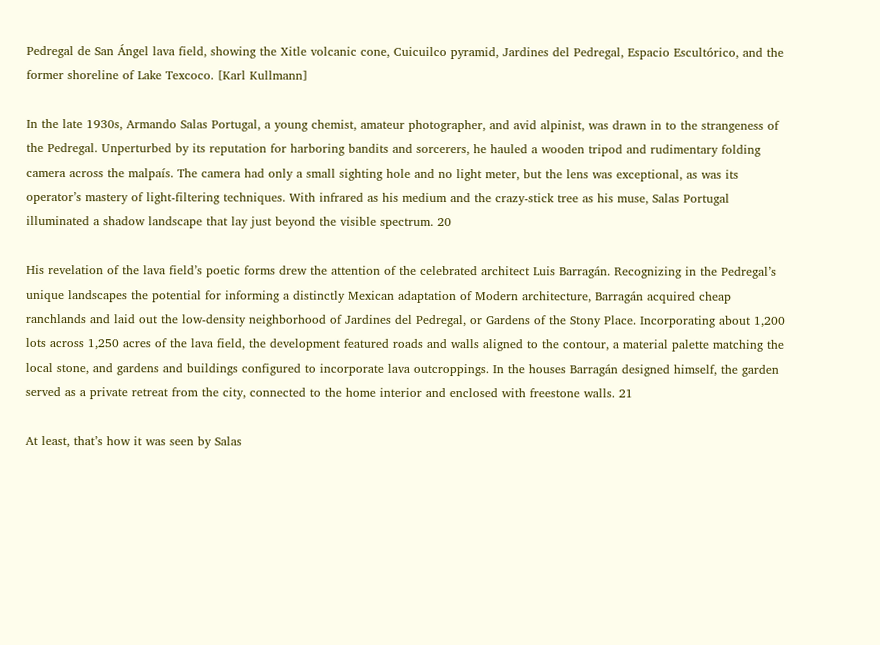Pedregal de San Ángel lava field, showing the Xitle volcanic cone, Cuicuilco pyramid, Jardines del Pedregal, Espacio Escultórico, and the former shoreline of Lake Texcoco. [Karl Kullmann]

In the late 1930s, Armando Salas Portugal, a young chemist, amateur photographer, and avid alpinist, was drawn in to the strangeness of the Pedregal. Unperturbed by its reputation for harboring bandits and sorcerers, he hauled a wooden tripod and rudimentary folding camera across the malpaís. The camera had only a small sighting hole and no light meter, but the lens was exceptional, as was its operator’s mastery of light-filtering techniques. With infrared as his medium and the crazy-stick tree as his muse, Salas Portugal illuminated a shadow landscape that lay just beyond the visible spectrum. 20

His revelation of the lava field’s poetic forms drew the attention of the celebrated architect Luis Barragán. Recognizing in the Pedregal’s unique landscapes the potential for informing a distinctly Mexican adaptation of Modern architecture, Barragán acquired cheap ranchlands and laid out the low-density neighborhood of Jardines del Pedregal, or Gardens of the Stony Place. Incorporating about 1,200 lots across 1,250 acres of the lava field, the development featured roads and walls aligned to the contour, a material palette matching the local stone, and gardens and buildings configured to incorporate lava outcroppings. In the houses Barragán designed himself, the garden served as a private retreat from the city, connected to the home interior and enclosed with freestone walls. 21

At least, that’s how it was seen by Salas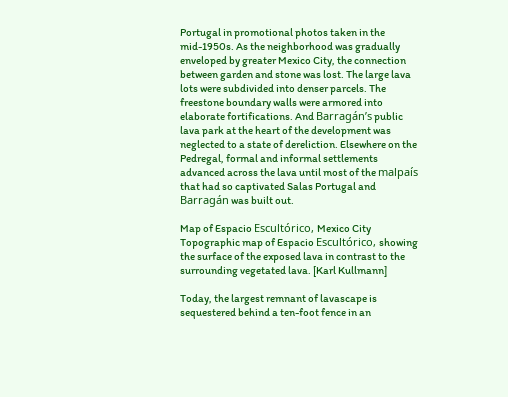Portugal in promotional photos taken in the mid-1950s. As the neighborhood was gradually enveloped by greater Mexico City, the connection between garden and stone was lost. The large lava lots were subdivided into denser parcels. The freestone boundary walls were armored into elaborate fortifications. And Barragán’s public lava park at the heart of the development was neglected to a state of dereliction. Elsewhere on the Pedregal, formal and informal settlements advanced across the lava until most of the malpaís that had so captivated Salas Portugal and Barragán was built out.

Map of Espacio Escultórico, Mexico City
Topographic map of Espacio Escultórico, showing the surface of the exposed lava in contrast to the surrounding vegetated lava. [Karl Kullmann]

Today, the largest remnant of lavascape is sequestered behind a ten-foot fence in an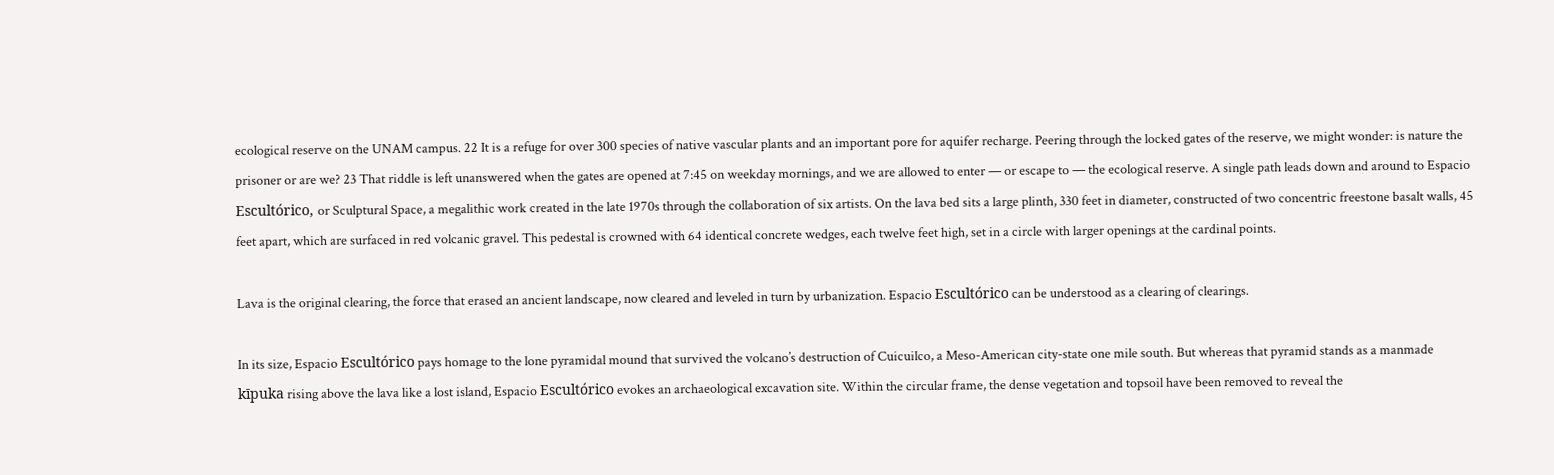ecological reserve on the UNAM campus. 22 It is a refuge for over 300 species of native vascular plants and an important pore for aquifer recharge. Peering through the locked gates of the reserve, we might wonder: is nature the prisoner or are we? 23 That riddle is left unanswered when the gates are opened at 7:45 on weekday mornings, and we are allowed to enter — or escape to — the ecological reserve. A single path leads down and around to Espacio Escultórico, or Sculptural Space, a megalithic work created in the late 1970s through the collaboration of six artists. On the lava bed sits a large plinth, 330 feet in diameter, constructed of two concentric freestone basalt walls, 45 feet apart, which are surfaced in red volcanic gravel. This pedestal is crowned with 64 identical concrete wedges, each twelve feet high, set in a circle with larger openings at the cardinal points.

Lava is the original clearing, the force that erased an ancient landscape, now cleared and leveled in turn by urbanization. Espacio Escultórico can be understood as a clearing of clearings.

In its size, Espacio Escultórico pays homage to the lone pyramidal mound that survived the volcano’s destruction of Cuicuilco, a Meso-American city-state one mile south. But whereas that pyramid stands as a manmade kīpuka rising above the lava like a lost island, Espacio Escultórico evokes an archaeological excavation site. Within the circular frame, the dense vegetation and topsoil have been removed to reveal the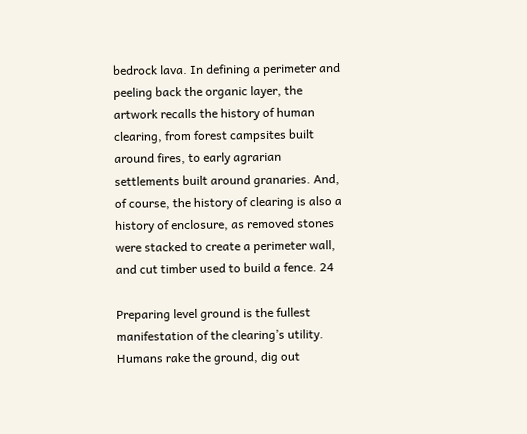bedrock lava. In defining a perimeter and peeling back the organic layer, the artwork recalls the history of human clearing, from forest campsites built around fires, to early agrarian settlements built around granaries. And, of course, the history of clearing is also a history of enclosure, as removed stones were stacked to create a perimeter wall, and cut timber used to build a fence. 24

Preparing level ground is the fullest manifestation of the clearing’s utility. Humans rake the ground, dig out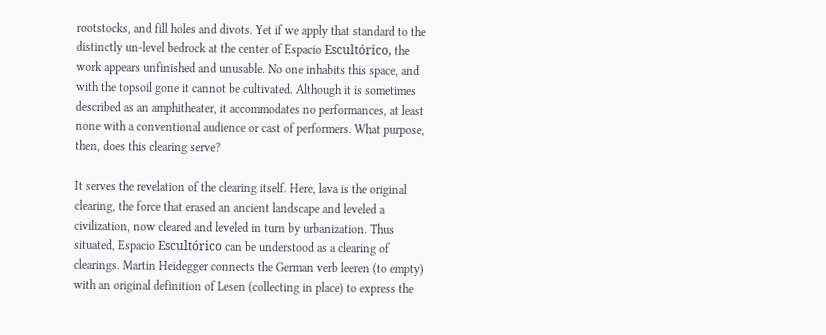rootstocks, and fill holes and divots. Yet if we apply that standard to the distinctly un-level bedrock at the center of Espacio Escultórico, the work appears unfinished and unusable. No one inhabits this space, and with the topsoil gone it cannot be cultivated. Although it is sometimes described as an amphitheater, it accommodates no performances, at least none with a conventional audience or cast of performers. What purpose, then, does this clearing serve?

It serves the revelation of the clearing itself. Here, lava is the original clearing, the force that erased an ancient landscape and leveled a civilization, now cleared and leveled in turn by urbanization. Thus situated, Espacio Escultórico can be understood as a clearing of clearings. Martin Heidegger connects the German verb leeren (to empty) with an original definition of Lesen (collecting in place) to express the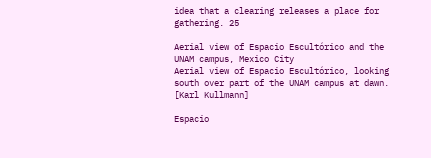idea that a clearing releases a place for gathering. 25

Aerial view of Espacio Escultórico and the UNAM campus, Mexico City
Aerial view of Espacio Escultórico, looking south over part of the UNAM campus at dawn. [Karl Kullmann]

Espacio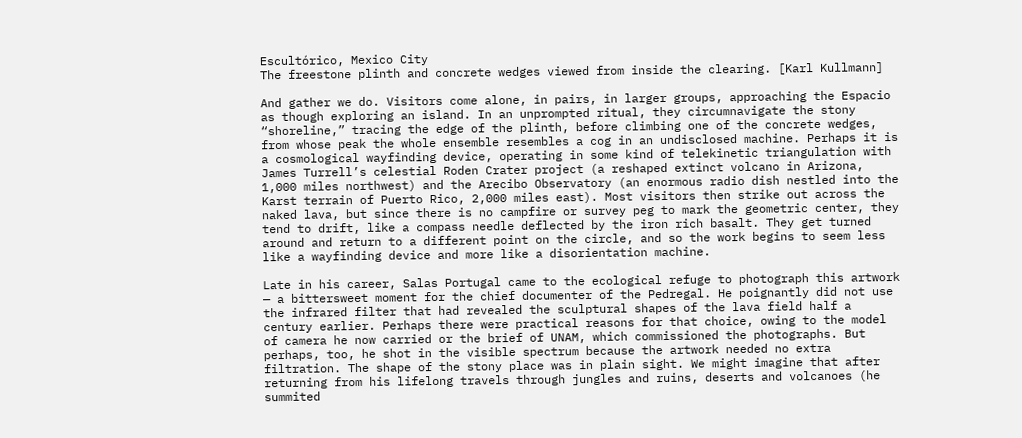Escultórico, Mexico City
The freestone plinth and concrete wedges viewed from inside the clearing. [Karl Kullmann]

And gather we do. Visitors come alone, in pairs, in larger groups, approaching the Espacio as though exploring an island. In an unprompted ritual, they circumnavigate the stony “shoreline,” tracing the edge of the plinth, before climbing one of the concrete wedges, from whose peak the whole ensemble resembles a cog in an undisclosed machine. Perhaps it is a cosmological wayfinding device, operating in some kind of telekinetic triangulation with James Turrell’s celestial Roden Crater project (a reshaped extinct volcano in Arizona, 1,000 miles northwest) and the Arecibo Observatory (an enormous radio dish nestled into the Karst terrain of Puerto Rico, 2,000 miles east). Most visitors then strike out across the naked lava, but since there is no campfire or survey peg to mark the geometric center, they tend to drift, like a compass needle deflected by the iron rich basalt. They get turned around and return to a different point on the circle, and so the work begins to seem less like a wayfinding device and more like a disorientation machine.

Late in his career, Salas Portugal came to the ecological refuge to photograph this artwork — a bittersweet moment for the chief documenter of the Pedregal. He poignantly did not use the infrared filter that had revealed the sculptural shapes of the lava field half a century earlier. Perhaps there were practical reasons for that choice, owing to the model of camera he now carried or the brief of UNAM, which commissioned the photographs. But perhaps, too, he shot in the visible spectrum because the artwork needed no extra filtration. The shape of the stony place was in plain sight. We might imagine that after returning from his lifelong travels through jungles and ruins, deserts and volcanoes (he summited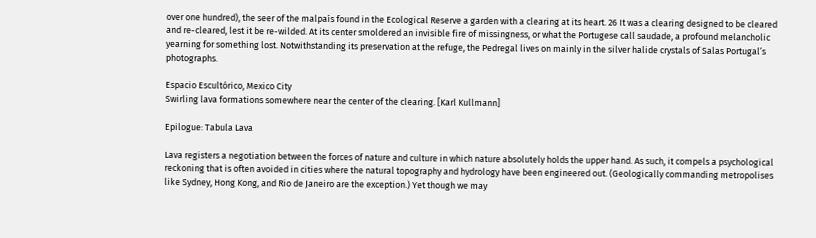over one hundred), the seer of the malpaís found in the Ecological Reserve a garden with a clearing at its heart. 26 It was a clearing designed to be cleared and re-cleared, lest it be re-wilded. At its center smoldered an invisible fire of missingness, or what the Portugese call saudade, a profound melancholic yearning for something lost. Notwithstanding its preservation at the refuge, the Pedregal lives on mainly in the silver halide crystals of Salas Portugal’s photographs.

Espacio Escultórico, Mexico City
Swirling lava formations somewhere near the center of the clearing. [Karl Kullmann]

Epilogue: Tabula Lava

Lava registers a negotiation between the forces of nature and culture in which nature absolutely holds the upper hand. As such, it compels a psychological reckoning that is often avoided in cities where the natural topography and hydrology have been engineered out. (Geologically commanding metropolises like Sydney, Hong Kong, and Rio de Janeiro are the exception.) Yet though we may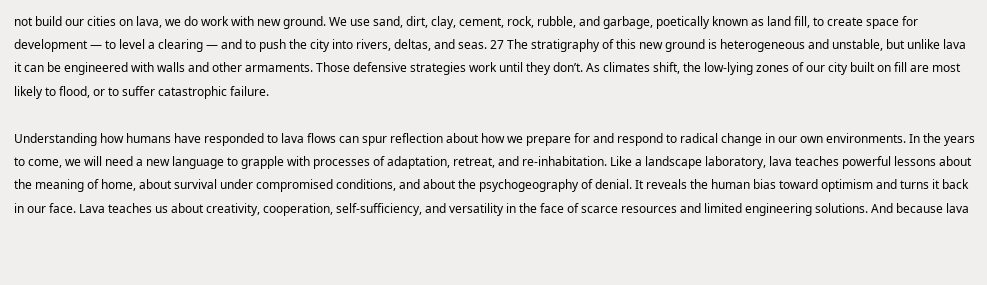not build our cities on lava, we do work with new ground. We use sand, dirt, clay, cement, rock, rubble, and garbage, poetically known as land fill, to create space for development — to level a clearing — and to push the city into rivers, deltas, and seas. 27 The stratigraphy of this new ground is heterogeneous and unstable, but unlike lava it can be engineered with walls and other armaments. Those defensive strategies work until they don’t. As climates shift, the low-lying zones of our city built on fill are most likely to flood, or to suffer catastrophic failure.

Understanding how humans have responded to lava flows can spur reflection about how we prepare for and respond to radical change in our own environments. In the years to come, we will need a new language to grapple with processes of adaptation, retreat, and re-inhabitation. Like a landscape laboratory, lava teaches powerful lessons about the meaning of home, about survival under compromised conditions, and about the psychogeography of denial. It reveals the human bias toward optimism and turns it back in our face. Lava teaches us about creativity, cooperation, self-sufficiency, and versatility in the face of scarce resources and limited engineering solutions. And because lava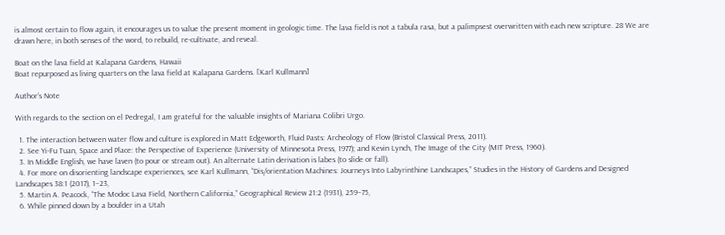is almost certain to flow again, it encourages us to value the present moment in geologic time. The lava field is not a tabula rasa, but a palimpsest overwritten with each new scripture. 28 We are drawn here, in both senses of the word, to rebuild, re-cultivate, and reveal.

Boat on the lava field at Kalapana Gardens, Hawaii
Boat repurposed as living quarters on the lava field at Kalapana Gardens. [Karl Kullmann]

Author’s Note

With regards to the section on el Pedregal, I am grateful for the valuable insights of Mariana Colibri Urgo.

  1. The interaction between water flow and culture is explored in Matt Edgeworth, Fluid Pasts: Archeology of Flow (Bristol Classical Press, 2011).
  2. See Yi-Fu Tuan, Space and Place: the Perspective of Experience (University of Minnesota Press, 1977); and Kevin Lynch, The Image of the City (MIT Press, 1960).
  3. In Middle English, we have laven (to pour or stream out). An alternate Latin derivation is labes (to slide or fall).
  4. For more on disorienting landscape experiences, see Karl Kullmann, “Dis/orientation Machines: Journeys Into Labyrinthine Landscapes,” Studies in the History of Gardens and Designed Landscapes 38:1 (2017), 1–23,
  5. Martin A. Peacock, “The Modoc Lava Field, Northern California,” Geographical Review 21:2 (1931), 259–75,
  6. While pinned down by a boulder in a Utah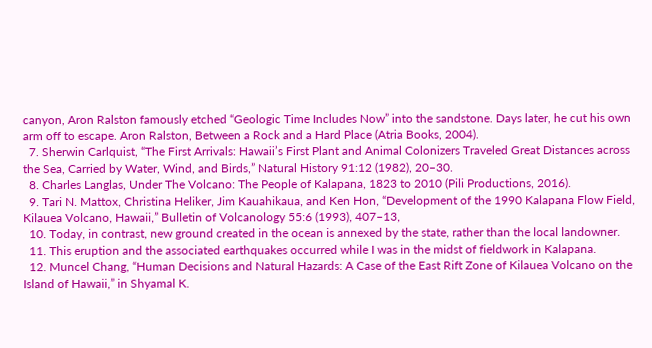canyon, Aron Ralston famously etched “Geologic Time Includes Now” into the sandstone. Days later, he cut his own arm off to escape. Aron Ralston, Between a Rock and a Hard Place (Atria Books, 2004).
  7. Sherwin Carlquist, “The First Arrivals: Hawaii’s First Plant and Animal Colonizers Traveled Great Distances across the Sea, Carried by Water, Wind, and Birds,” Natural History 91:12 (1982), 20–30.
  8. Charles Langlas, Under The Volcano: The People of Kalapana, 1823 to 2010 (Pili Productions, 2016).
  9. Tari N. Mattox, Christina Heliker, Jim Kauahikaua, and Ken Hon, “Development of the 1990 Kalapana Flow Field, Kilauea Volcano, Hawaii,” Bulletin of Volcanology 55:6 (1993), 407–13,
  10. Today, in contrast, new ground created in the ocean is annexed by the state, rather than the local landowner.
  11. This eruption and the associated earthquakes occurred while I was in the midst of fieldwork in Kalapana.
  12. Muncel Chang, “Human Decisions and Natural Hazards: A Case of the East Rift Zone of Kilauea Volcano on the Island of Hawaii,” in Shyamal K.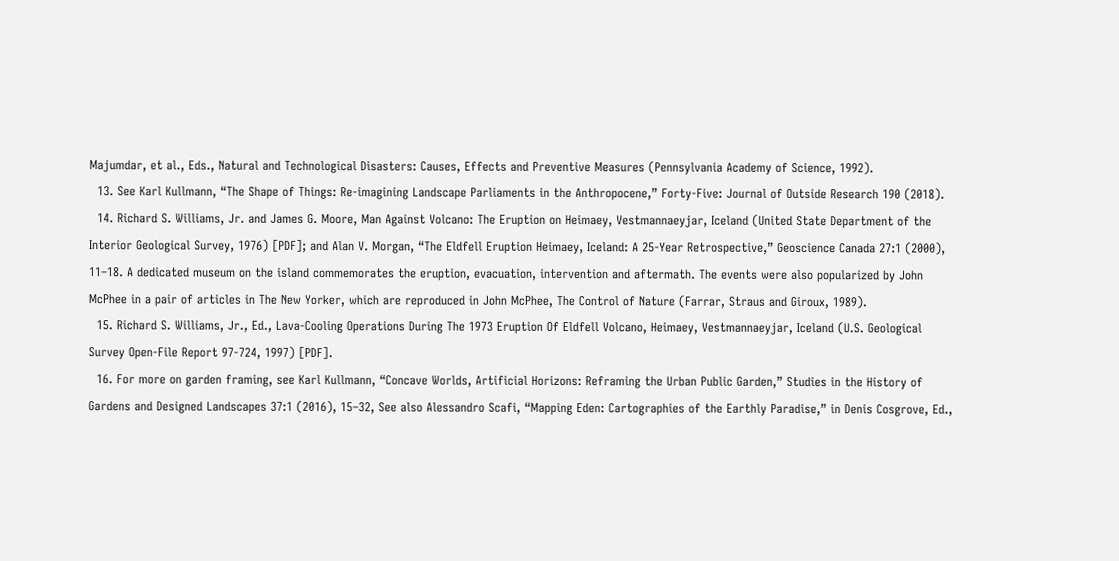Majumdar, et al., Eds., Natural and Technological Disasters: Causes, Effects and Preventive Measures (Pennsylvania Academy of Science, 1992).
  13. See Karl Kullmann, “The Shape of Things: Re-imagining Landscape Parliaments in the Anthropocene,” Forty-Five: Journal of Outside Research 190 (2018).
  14. Richard S. Williams, Jr. and James G. Moore, Man Against Volcano: The Eruption on Heimaey, Vestmannaeyjar, Iceland (United State Department of the Interior Geological Survey, 1976) [PDF]; and Alan V. Morgan, “The Eldfell Eruption Heimaey, Iceland: A 25-Year Retrospective,” Geoscience Canada 27:1 (2000), 11–18. A dedicated museum on the island commemorates the eruption, evacuation, intervention and aftermath. The events were also popularized by John McPhee in a pair of articles in The New Yorker, which are reproduced in John McPhee, The Control of Nature (Farrar, Straus and Giroux, 1989).
  15. Richard S. Williams, Jr., Ed., Lava-Cooling Operations During The 1973 Eruption Of Eldfell Volcano, Heimaey, Vestmannaeyjar, Iceland (U.S. Geological Survey Open-File Report 97-724, 1997) [PDF].
  16. For more on garden framing, see Karl Kullmann, “Concave Worlds, Artificial Horizons: Reframing the Urban Public Garden,” Studies in the History of Gardens and Designed Landscapes 37:1 (2016), 15–32, See also Alessandro Scafi, “Mapping Eden: Cartographies of the Earthly Paradise,” in Denis Cosgrove, Ed.,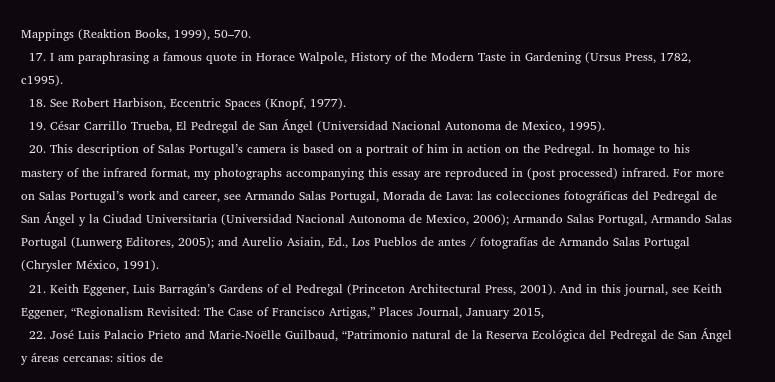Mappings (Reaktion Books, 1999), 50–70.
  17. I am paraphrasing a famous quote in Horace Walpole, History of the Modern Taste in Gardening (Ursus Press, 1782, c1995).
  18. See Robert Harbison, Eccentric Spaces (Knopf, 1977).
  19. César Carrillo Trueba, El Pedregal de San Ángel (Universidad Nacional Autonoma de Mexico, 1995).
  20. This description of Salas Portugal’s camera is based on a portrait of him in action on the Pedregal. In homage to his mastery of the infrared format, my photographs accompanying this essay are reproduced in (post processed) infrared. For more on Salas Portugal’s work and career, see Armando Salas Portugal, Morada de Lava: las colecciones fotográficas del Pedregal de San Ángel y la Ciudad Universitaria (Universidad Nacional Autonoma de Mexico, 2006); Armando Salas Portugal, Armando Salas Portugal (Lunwerg Editores, 2005); and Aurelio Asiain, Ed., Los Pueblos de antes / fotografías de Armando Salas Portugal (Chrysler México, 1991).
  21. Keith Eggener, Luis Barragán’s Gardens of el Pedregal (Princeton Architectural Press, 2001). And in this journal, see Keith Eggener, “Regionalism Revisited: The Case of Francisco Artigas,” Places Journal, January 2015,
  22. José Luis Palacio Prieto and Marie-Noëlle Guilbaud, “Patrimonio natural de la Reserva Ecológica del Pedregal de San Ángel y áreas cercanas: sitios de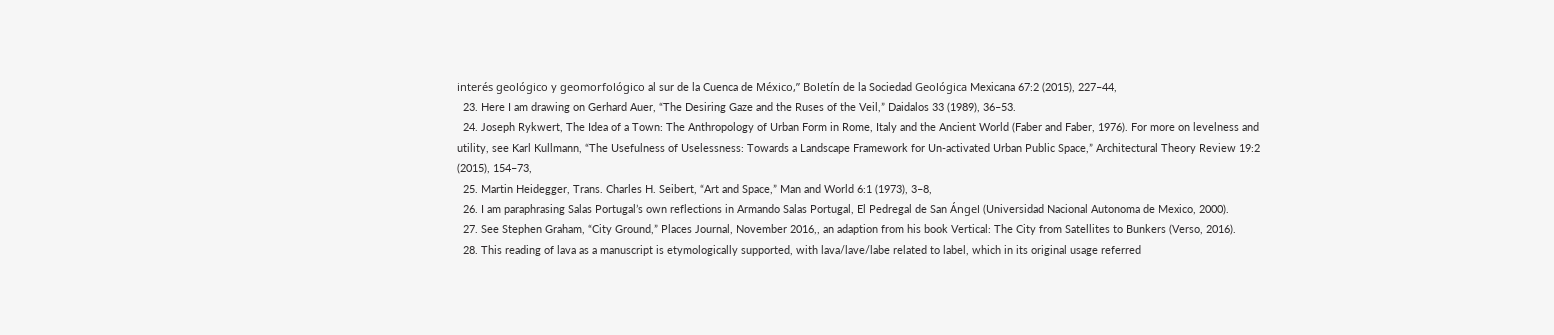interés geológico y geomorfológico al sur de la Cuenca de México,” Boletín de la Sociedad Geológica Mexicana 67:2 (2015), 227–44,
  23. Here I am drawing on Gerhard Auer, “The Desiring Gaze and the Ruses of the Veil,” Daidalos 33 (1989), 36–53.
  24. Joseph Rykwert, The Idea of a Town: The Anthropology of Urban Form in Rome, Italy and the Ancient World (Faber and Faber, 1976). For more on levelness and utility, see Karl Kullmann, “The Usefulness of Uselessness: Towards a Landscape Framework for Un-activated Urban Public Space,” Architectural Theory Review 19:2 (2015), 154–73,
  25. Martin Heidegger, Trans. Charles H. Seibert, “Art and Space,” Man and World 6:1 (1973), 3–8,
  26. I am paraphrasing Salas Portugal’s own reflections in Armando Salas Portugal, El Pedregal de San Ángel (Universidad Nacional Autonoma de Mexico, 2000).
  27. See Stephen Graham, “City Ground,” Places Journal, November 2016,, an adaption from his book Vertical: The City from Satellites to Bunkers (Verso, 2016).
  28. This reading of lava as a manuscript is etymologically supported, with lava/lave/labe related to label, which in its original usage referred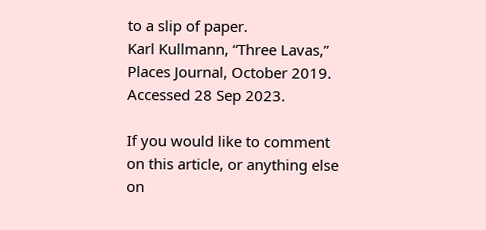to a slip of paper.
Karl Kullmann, “Three Lavas,” Places Journal, October 2019. Accessed 28 Sep 2023.

If you would like to comment on this article, or anything else on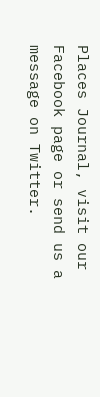Places Journal, visit our Facebook page or send us a message on Twitter.